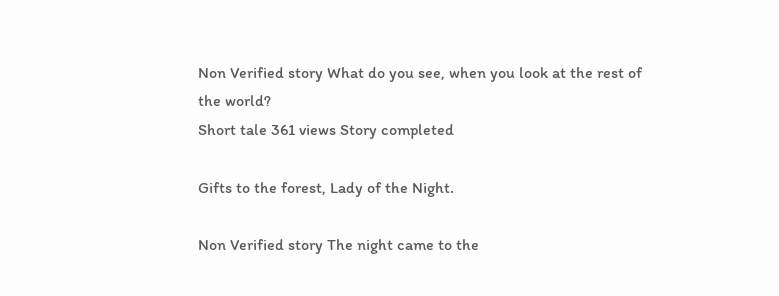Non Verified story What do you see, when you look at the rest of the world?
Short tale 361 views Story completed

Gifts to the forest, Lady of the Night.

Non Verified story The night came to the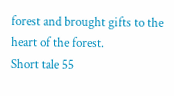forest and brought gifts to the heart of the forest.
Short tale 55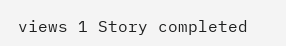views 1 Story completed